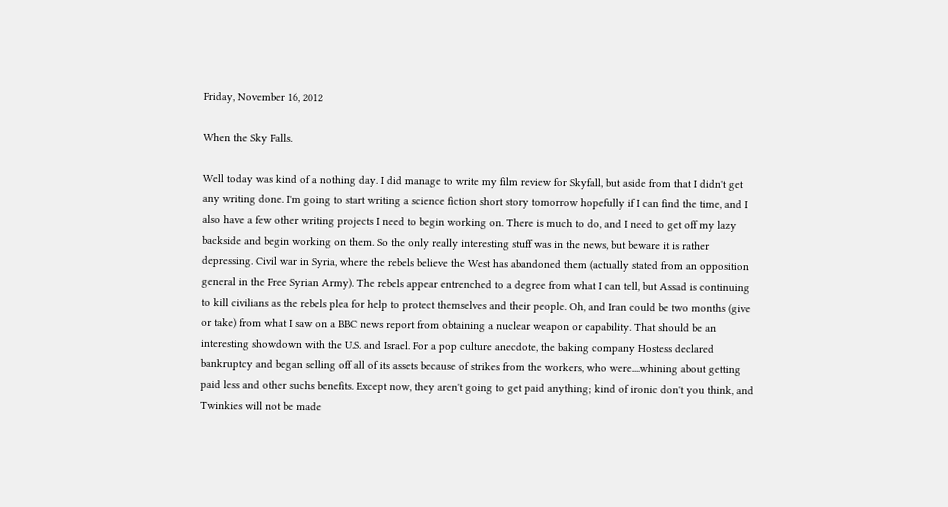Friday, November 16, 2012

When the Sky Falls.

Well today was kind of a nothing day. I did manage to write my film review for Skyfall, but aside from that I didn't get any writing done. I'm going to start writing a science fiction short story tomorrow hopefully if I can find the time, and I also have a few other writing projects I need to begin working on. There is much to do, and I need to get off my lazy backside and begin working on them. So the only really interesting stuff was in the news, but beware it is rather depressing. Civil war in Syria, where the rebels believe the West has abandoned them (actually stated from an opposition general in the Free Syrian Army). The rebels appear entrenched to a degree from what I can tell, but Assad is continuing to kill civilians as the rebels plea for help to protect themselves and their people. Oh, and Iran could be two months (give or take) from what I saw on a BBC news report from obtaining a nuclear weapon or capability. That should be an interesting showdown with the U.S. and Israel. For a pop culture anecdote, the baking company Hostess declared bankruptcy and began selling off all of its assets because of strikes from the workers, who were....whining about getting paid less and other suchs benefits. Except now, they aren't going to get paid anything; kind of ironic don't you think, and Twinkies will not be made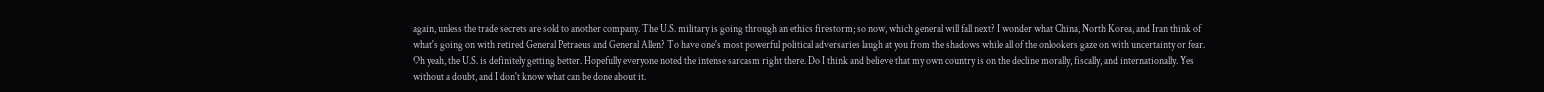again, unless the trade secrets are sold to another company. The U.S. military is going through an ethics firestorm; so now, which general will fall next? I wonder what China, North Korea, and Iran think of what's going on with retired General Petraeus and General Allen? To have one's most powerful political adversaries laugh at you from the shadows while all of the onlookers gaze on with uncertainty or fear. Oh yeah, the U.S. is definitely getting better. Hopefully everyone noted the intense sarcasm right there. Do I think and believe that my own country is on the decline morally, fiscally, and internationally. Yes without a doubt, and I don't know what can be done about it.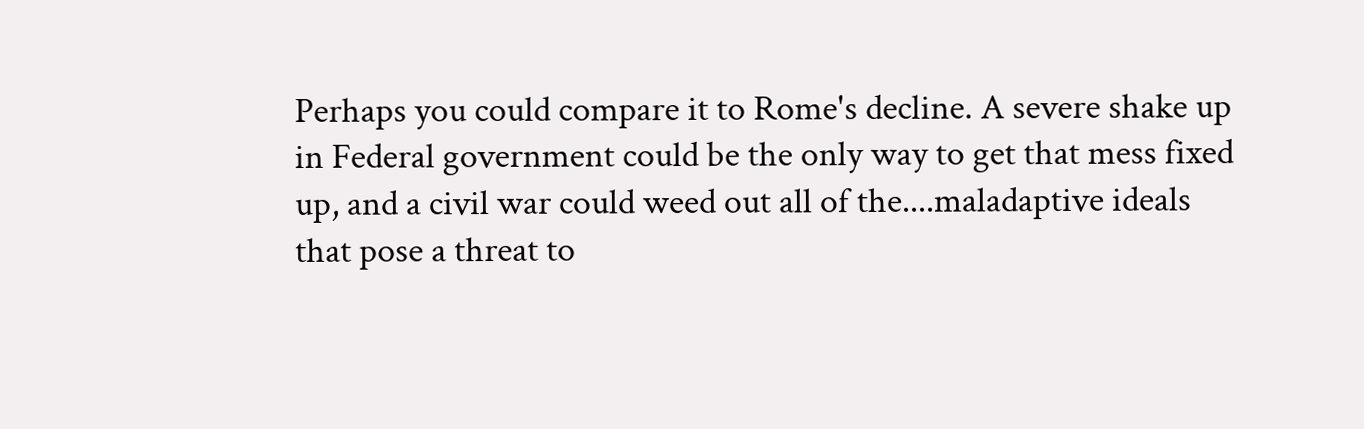Perhaps you could compare it to Rome's decline. A severe shake up in Federal government could be the only way to get that mess fixed up, and a civil war could weed out all of the....maladaptive ideals that pose a threat to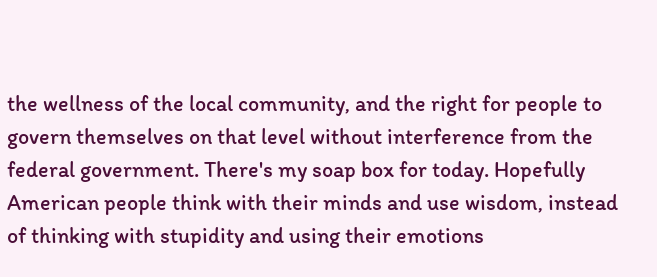the wellness of the local community, and the right for people to govern themselves on that level without interference from the federal government. There's my soap box for today. Hopefully American people think with their minds and use wisdom, instead of thinking with stupidity and using their emotions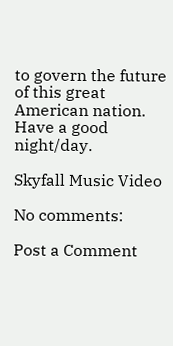to govern the future of this great American nation. Have a good night/day.

Skyfall Music Video

No comments:

Post a Comment